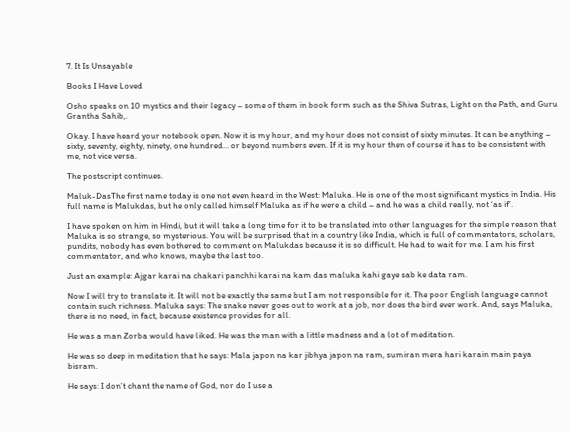7. It Is Unsayable

Books I Have Loved

Osho speaks on 10 mystics and their legacy – some of them in book form such as the Shiva Sutras, Light on the Path, and Guru Grantha Sahib,.

Okay. I have heard your notebook open. Now it is my hour, and my hour does not consist of sixty minutes. It can be anything – sixty, seventy, eighty, ninety, one hundred… or beyond numbers even. If it is my hour then of course it has to be consistent with me, not vice versa.

The postscript continues.

Maluk-DasThe first name today is one not even heard in the West: Maluka. He is one of the most significant mystics in India. His full name is Malukdas, but he only called himself Maluka as if he were a child – and he was a child really, not ‘as if’.

I have spoken on him in Hindi, but it will take a long time for it to be translated into other languages for the simple reason that Maluka is so strange, so mysterious. You will be surprised that in a country like India, which is full of commentators, scholars, pundits, nobody has even bothered to comment on Malukdas because it is so difficult. He had to wait for me. I am his first commentator, and who knows, maybe the last too.

Just an example: Ajgar karai na chakari panchhi karai na kam das maluka kahi gaye sab ke data ram.

Now I will try to translate it. It will not be exactly the same but I am not responsible for it. The poor English language cannot contain such richness. Maluka says: The snake never goes out to work at a job, nor does the bird ever work. And, says Maluka, there is no need, in fact, because existence provides for all.

He was a man Zorba would have liked. He was the man with a little madness and a lot of meditation.

He was so deep in meditation that he says: Mala japon na kar jibhya japon na ram, sumiran mera hari karain main paya bisram.

He says: I don’t chant the name of God, nor do I use a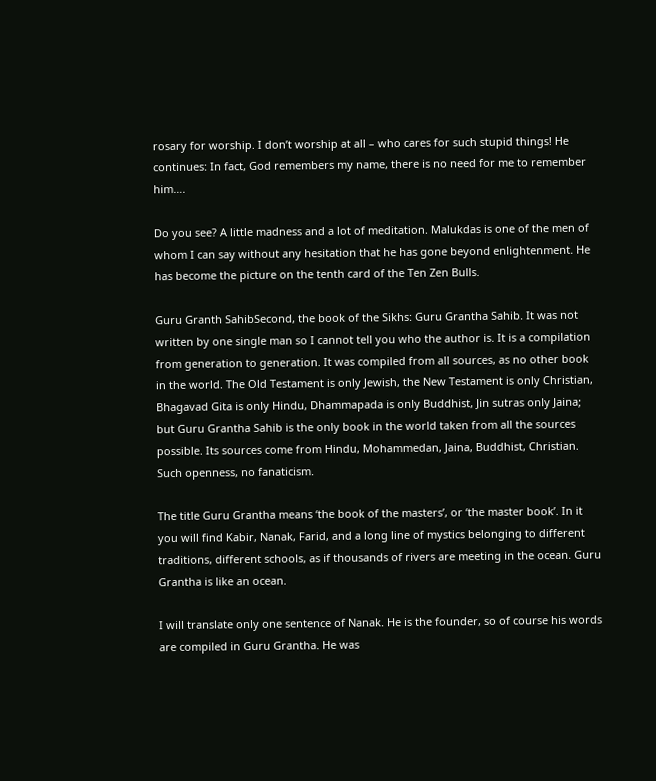rosary for worship. I don’t worship at all – who cares for such stupid things! He continues: In fact, God remembers my name, there is no need for me to remember him….

Do you see? A little madness and a lot of meditation. Malukdas is one of the men of whom I can say without any hesitation that he has gone beyond enlightenment. He has become the picture on the tenth card of the Ten Zen Bulls.

Guru Granth SahibSecond, the book of the Sikhs: Guru Grantha Sahib. It was not written by one single man so I cannot tell you who the author is. It is a compilation from generation to generation. It was compiled from all sources, as no other book in the world. The Old Testament is only Jewish, the New Testament is only Christian, Bhagavad Gita is only Hindu, Dhammapada is only Buddhist, Jin sutras only Jaina; but Guru Grantha Sahib is the only book in the world taken from all the sources possible. Its sources come from Hindu, Mohammedan, Jaina, Buddhist, Christian. Such openness, no fanaticism.

The title Guru Grantha means ‘the book of the masters’, or ‘the master book’. In it you will find Kabir, Nanak, Farid, and a long line of mystics belonging to different traditions, different schools, as if thousands of rivers are meeting in the ocean. Guru Grantha is like an ocean.

I will translate only one sentence of Nanak. He is the founder, so of course his words are compiled in Guru Grantha. He was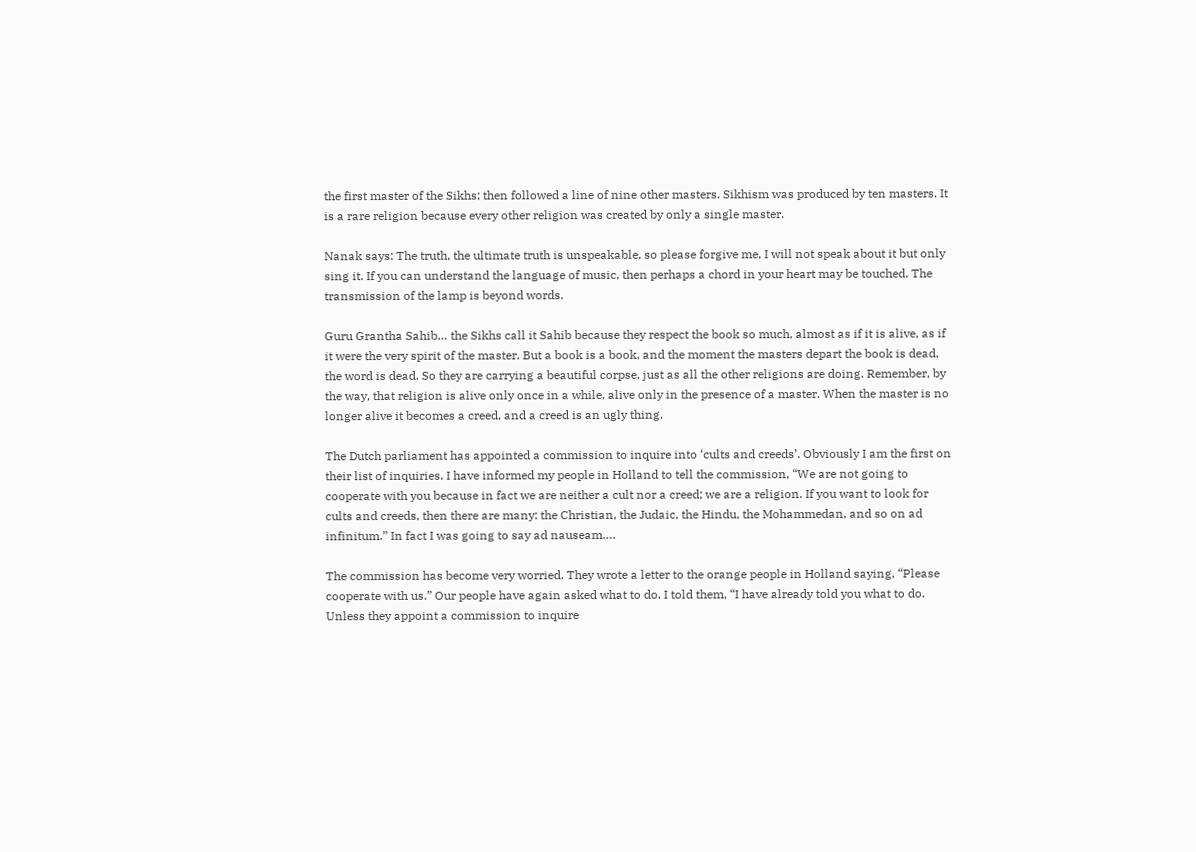the first master of the Sikhs; then followed a line of nine other masters. Sikhism was produced by ten masters. It is a rare religion because every other religion was created by only a single master.

Nanak says: The truth, the ultimate truth is unspeakable, so please forgive me, I will not speak about it but only sing it. If you can understand the language of music, then perhaps a chord in your heart may be touched. The transmission of the lamp is beyond words.

Guru Grantha Sahib… the Sikhs call it Sahib because they respect the book so much, almost as if it is alive, as if it were the very spirit of the master. But a book is a book, and the moment the masters depart the book is dead, the word is dead. So they are carrying a beautiful corpse, just as all the other religions are doing. Remember, by the way, that religion is alive only once in a while, alive only in the presence of a master. When the master is no longer alive it becomes a creed, and a creed is an ugly thing.

The Dutch parliament has appointed a commission to inquire into ‘cults and creeds’. Obviously I am the first on their list of inquiries. I have informed my people in Holland to tell the commission, “We are not going to cooperate with you because in fact we are neither a cult nor a creed; we are a religion. If you want to look for cults and creeds, then there are many: the Christian, the Judaic, the Hindu, the Mohammedan, and so on ad infinitum.” In fact I was going to say ad nauseam….

The commission has become very worried. They wrote a letter to the orange people in Holland saying, “Please cooperate with us.” Our people have again asked what to do. I told them, “I have already told you what to do. Unless they appoint a commission to inquire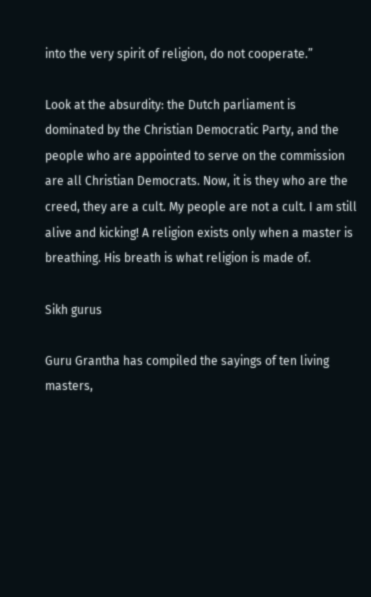into the very spirit of religion, do not cooperate.”

Look at the absurdity: the Dutch parliament is dominated by the Christian Democratic Party, and the people who are appointed to serve on the commission are all Christian Democrats. Now, it is they who are the creed, they are a cult. My people are not a cult. I am still alive and kicking! A religion exists only when a master is breathing. His breath is what religion is made of.

Sikh gurus

Guru Grantha has compiled the sayings of ten living masters,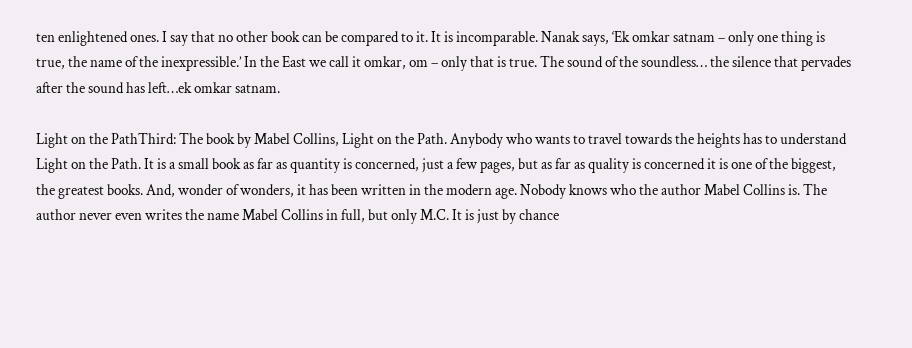ten enlightened ones. I say that no other book can be compared to it. It is incomparable. Nanak says, ‘Ek omkar satnam – only one thing is true, the name of the inexpressible.’ In the East we call it omkar, om – only that is true. The sound of the soundless… the silence that pervades after the sound has left…ek omkar satnam.

Light on the PathThird: The book by Mabel Collins, Light on the Path. Anybody who wants to travel towards the heights has to understand Light on the Path. It is a small book as far as quantity is concerned, just a few pages, but as far as quality is concerned it is one of the biggest, the greatest books. And, wonder of wonders, it has been written in the modern age. Nobody knows who the author Mabel Collins is. The author never even writes the name Mabel Collins in full, but only M.C. It is just by chance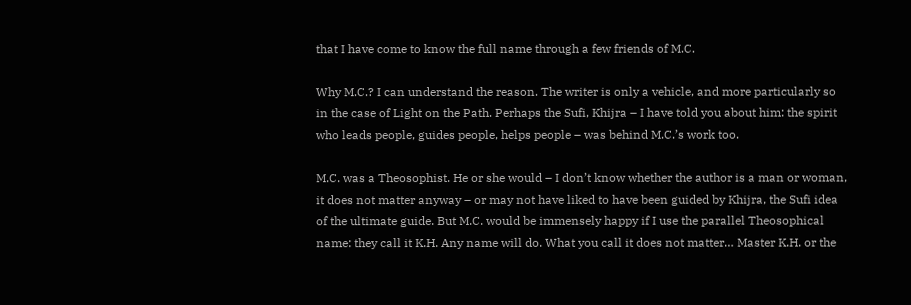that I have come to know the full name through a few friends of M.C.

Why M.C.? I can understand the reason. The writer is only a vehicle, and more particularly so in the case of Light on the Path. Perhaps the Sufi, Khijra – I have told you about him: the spirit who leads people, guides people, helps people – was behind M.C.’s work too.

M.C. was a Theosophist. He or she would – I don’t know whether the author is a man or woman, it does not matter anyway – or may not have liked to have been guided by Khijra, the Sufi idea of the ultimate guide. But M.C. would be immensely happy if I use the parallel Theosophical name: they call it K.H. Any name will do. What you call it does not matter… Master K.H. or the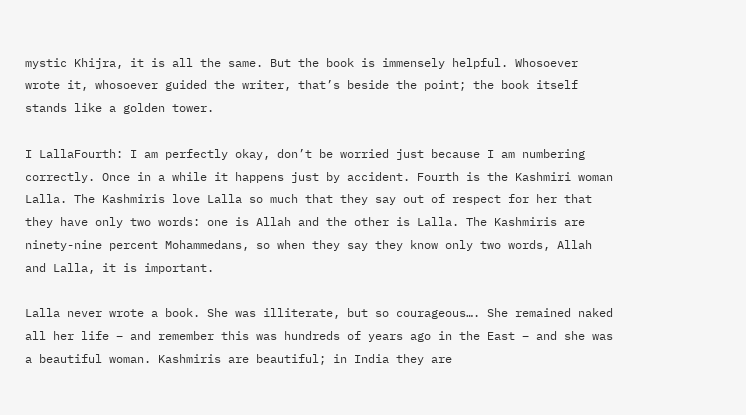mystic Khijra, it is all the same. But the book is immensely helpful. Whosoever wrote it, whosoever guided the writer, that’s beside the point; the book itself stands like a golden tower.

I LallaFourth: I am perfectly okay, don’t be worried just because I am numbering correctly. Once in a while it happens just by accident. Fourth is the Kashmiri woman Lalla. The Kashmiris love Lalla so much that they say out of respect for her that they have only two words: one is Allah and the other is Lalla. The Kashmiris are ninety-nine percent Mohammedans, so when they say they know only two words, Allah and Lalla, it is important.

Lalla never wrote a book. She was illiterate, but so courageous…. She remained naked all her life – and remember this was hundreds of years ago in the East – and she was a beautiful woman. Kashmiris are beautiful; in India they are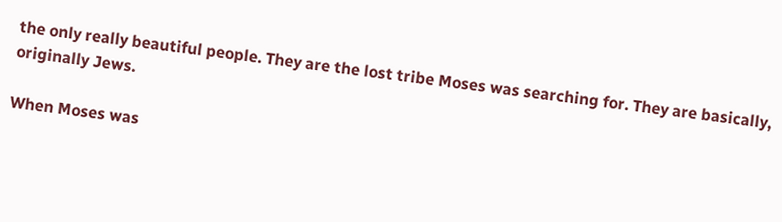the only really beautiful people. They are the lost tribe Moses was searching for. They are basically, originally Jews.

When Moses was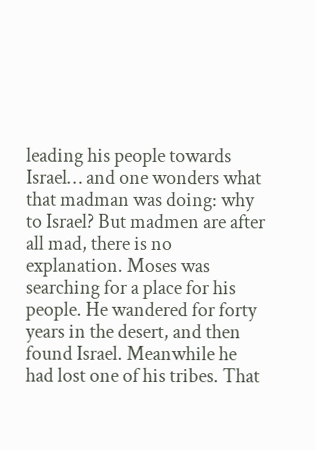leading his people towards Israel… and one wonders what that madman was doing: why to Israel? But madmen are after all mad, there is no explanation. Moses was searching for a place for his people. He wandered for forty years in the desert, and then found Israel. Meanwhile he had lost one of his tribes. That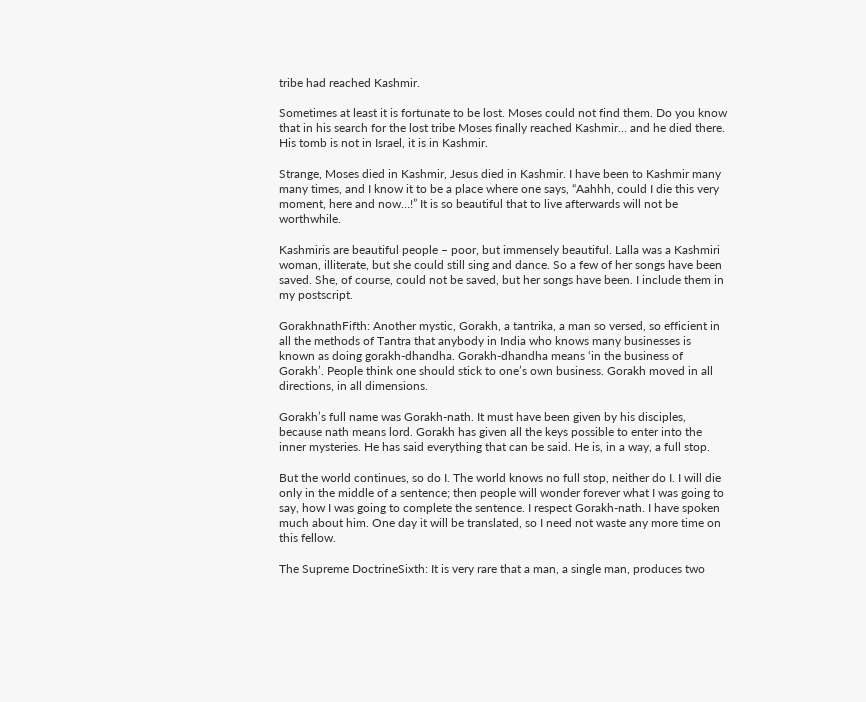tribe had reached Kashmir.

Sometimes at least it is fortunate to be lost. Moses could not find them. Do you know that in his search for the lost tribe Moses finally reached Kashmir… and he died there. His tomb is not in Israel, it is in Kashmir.

Strange, Moses died in Kashmir, Jesus died in Kashmir. I have been to Kashmir many many times, and I know it to be a place where one says, “Aahhh, could I die this very moment, here and now…!” It is so beautiful that to live afterwards will not be worthwhile.

Kashmiris are beautiful people – poor, but immensely beautiful. Lalla was a Kashmiri woman, illiterate, but she could still sing and dance. So a few of her songs have been saved. She, of course, could not be saved, but her songs have been. I include them in my postscript.

GorakhnathFifth: Another mystic, Gorakh, a tantrika, a man so versed, so efficient in all the methods of Tantra that anybody in India who knows many businesses is known as doing gorakh-dhandha. Gorakh-dhandha means ‘in the business of Gorakh’. People think one should stick to one’s own business. Gorakh moved in all directions, in all dimensions.

Gorakh’s full name was Gorakh-nath. It must have been given by his disciples, because nath means lord. Gorakh has given all the keys possible to enter into the inner mysteries. He has said everything that can be said. He is, in a way, a full stop.

But the world continues, so do I. The world knows no full stop, neither do I. I will die only in the middle of a sentence; then people will wonder forever what I was going to say, how I was going to complete the sentence. I respect Gorakh-nath. I have spoken much about him. One day it will be translated, so I need not waste any more time on this fellow.

The Supreme DoctrineSixth: It is very rare that a man, a single man, produces two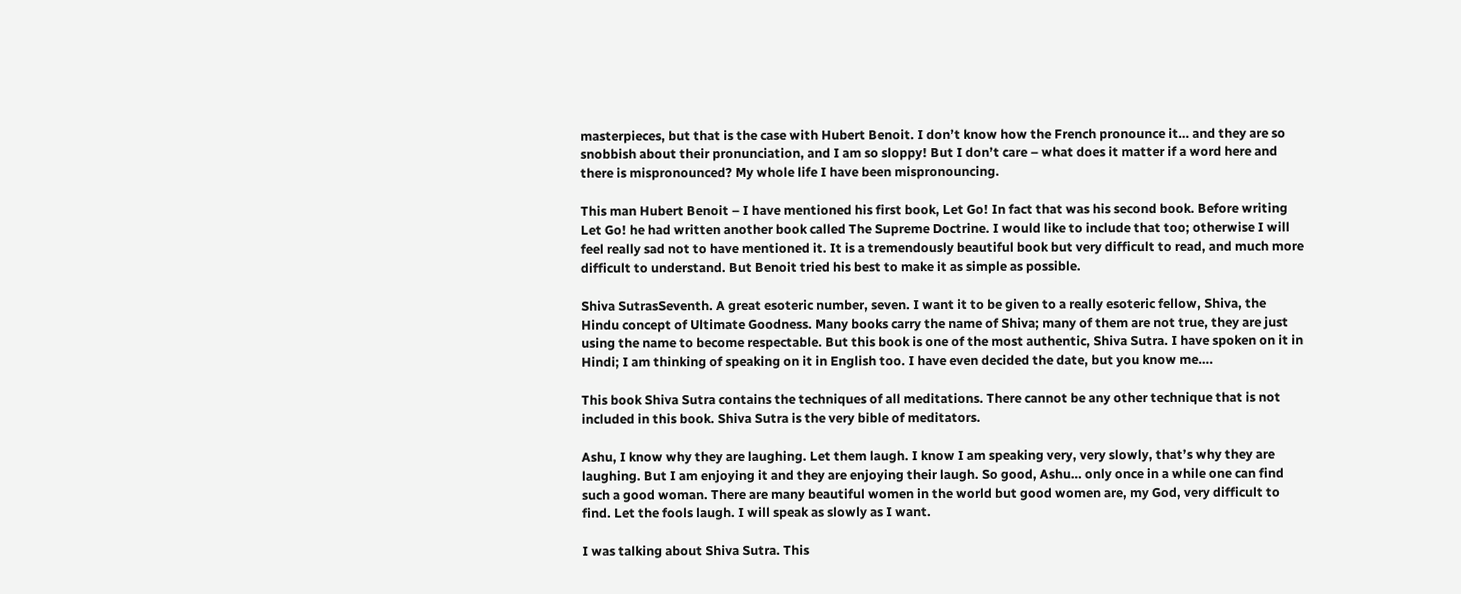masterpieces, but that is the case with Hubert Benoit. I don’t know how the French pronounce it… and they are so snobbish about their pronunciation, and I am so sloppy! But I don’t care – what does it matter if a word here and there is mispronounced? My whole life I have been mispronouncing.

This man Hubert Benoit – I have mentioned his first book, Let Go! In fact that was his second book. Before writing Let Go! he had written another book called The Supreme Doctrine. I would like to include that too; otherwise I will feel really sad not to have mentioned it. It is a tremendously beautiful book but very difficult to read, and much more difficult to understand. But Benoit tried his best to make it as simple as possible.

Shiva SutrasSeventh. A great esoteric number, seven. I want it to be given to a really esoteric fellow, Shiva, the Hindu concept of Ultimate Goodness. Many books carry the name of Shiva; many of them are not true, they are just using the name to become respectable. But this book is one of the most authentic, Shiva Sutra. I have spoken on it in Hindi; I am thinking of speaking on it in English too. I have even decided the date, but you know me….

This book Shiva Sutra contains the techniques of all meditations. There cannot be any other technique that is not included in this book. Shiva Sutra is the very bible of meditators.

Ashu, I know why they are laughing. Let them laugh. I know I am speaking very, very slowly, that’s why they are laughing. But I am enjoying it and they are enjoying their laugh. So good, Ashu… only once in a while one can find such a good woman. There are many beautiful women in the world but good women are, my God, very difficult to find. Let the fools laugh. I will speak as slowly as I want.

I was talking about Shiva Sutra. This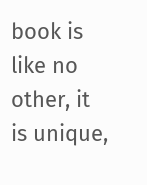book is like no other, it is unique,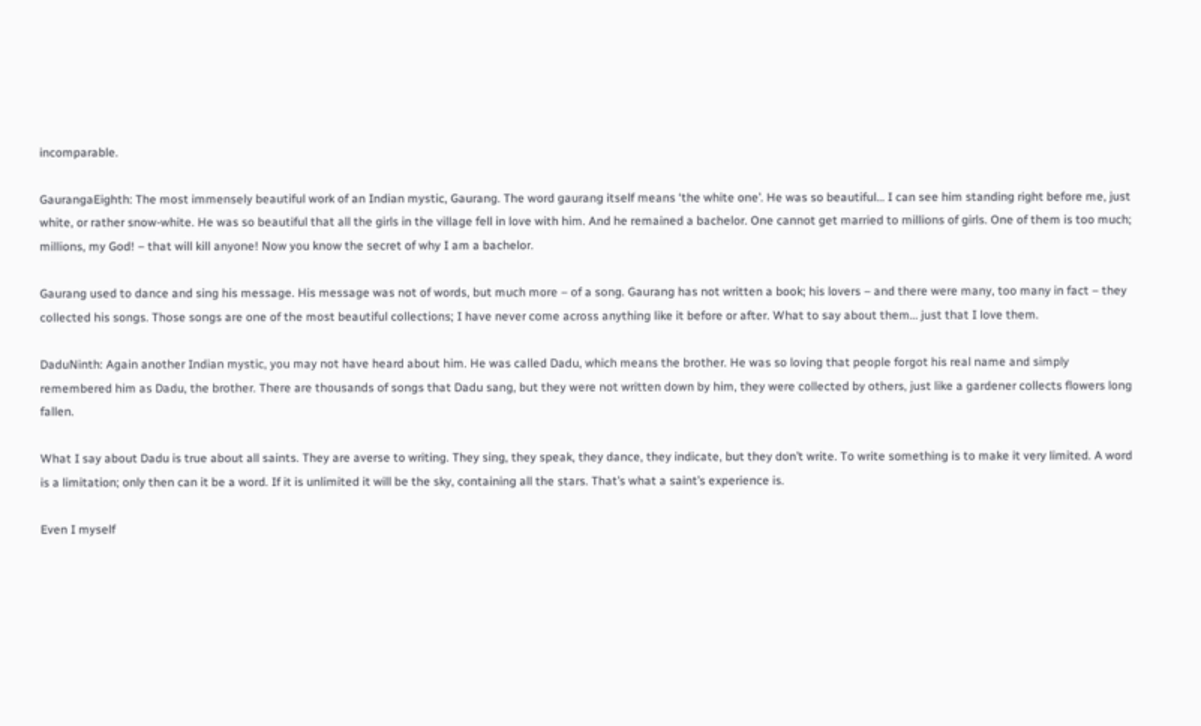incomparable.

GaurangaEighth: The most immensely beautiful work of an Indian mystic, Gaurang. The word gaurang itself means ‘the white one’. He was so beautiful… I can see him standing right before me, just white, or rather snow-white. He was so beautiful that all the girls in the village fell in love with him. And he remained a bachelor. One cannot get married to millions of girls. One of them is too much; millions, my God! – that will kill anyone! Now you know the secret of why I am a bachelor.

Gaurang used to dance and sing his message. His message was not of words, but much more – of a song. Gaurang has not written a book; his lovers – and there were many, too many in fact – they collected his songs. Those songs are one of the most beautiful collections; I have never come across anything like it before or after. What to say about them… just that I love them.

DaduNinth: Again another Indian mystic, you may not have heard about him. He was called Dadu, which means the brother. He was so loving that people forgot his real name and simply remembered him as Dadu, the brother. There are thousands of songs that Dadu sang, but they were not written down by him, they were collected by others, just like a gardener collects flowers long fallen.

What I say about Dadu is true about all saints. They are averse to writing. They sing, they speak, they dance, they indicate, but they don’t write. To write something is to make it very limited. A word is a limitation; only then can it be a word. If it is unlimited it will be the sky, containing all the stars. That’s what a saint’s experience is.

Even I myself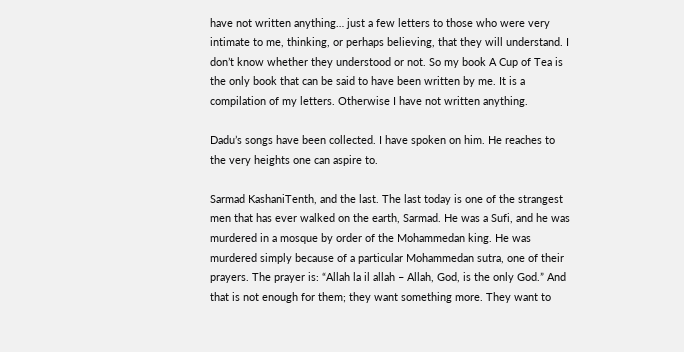have not written anything… just a few letters to those who were very intimate to me, thinking, or perhaps believing, that they will understand. I don’t know whether they understood or not. So my book A Cup of Tea is the only book that can be said to have been written by me. It is a compilation of my letters. Otherwise I have not written anything.

Dadu’s songs have been collected. I have spoken on him. He reaches to the very heights one can aspire to.

Sarmad KashaniTenth, and the last. The last today is one of the strangest men that has ever walked on the earth, Sarmad. He was a Sufi, and he was murdered in a mosque by order of the Mohammedan king. He was murdered simply because of a particular Mohammedan sutra, one of their prayers. The prayer is: “Allah la il allah – Allah, God, is the only God.” And that is not enough for them; they want something more. They want to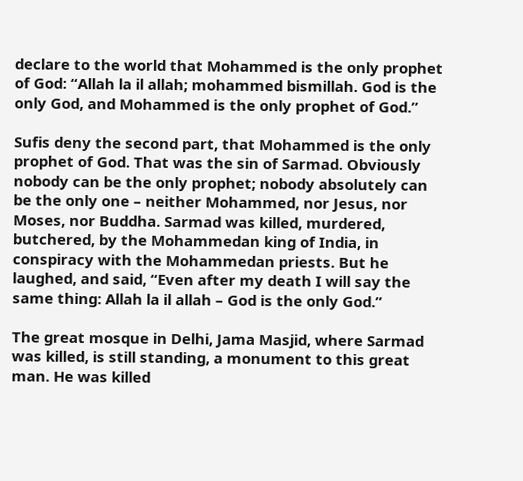declare to the world that Mohammed is the only prophet of God: “Allah la il allah; mohammed bismillah. God is the only God, and Mohammed is the only prophet of God.”

Sufis deny the second part, that Mohammed is the only prophet of God. That was the sin of Sarmad. Obviously nobody can be the only prophet; nobody absolutely can be the only one – neither Mohammed, nor Jesus, nor Moses, nor Buddha. Sarmad was killed, murdered, butchered, by the Mohammedan king of India, in conspiracy with the Mohammedan priests. But he laughed, and said, “Even after my death I will say the same thing: Allah la il allah – God is the only God.”

The great mosque in Delhi, Jama Masjid, where Sarmad was killed, is still standing, a monument to this great man. He was killed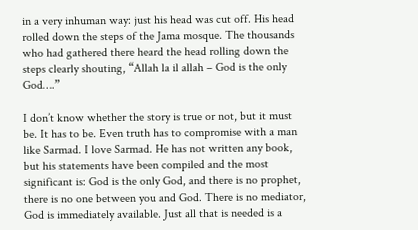in a very inhuman way: just his head was cut off. His head rolled down the steps of the Jama mosque. The thousands who had gathered there heard the head rolling down the steps clearly shouting, “Allah la il allah – God is the only God….”

I don’t know whether the story is true or not, but it must be. It has to be. Even truth has to compromise with a man like Sarmad. I love Sarmad. He has not written any book, but his statements have been compiled and the most significant is: God is the only God, and there is no prophet, there is no one between you and God. There is no mediator, God is immediately available. Just all that is needed is a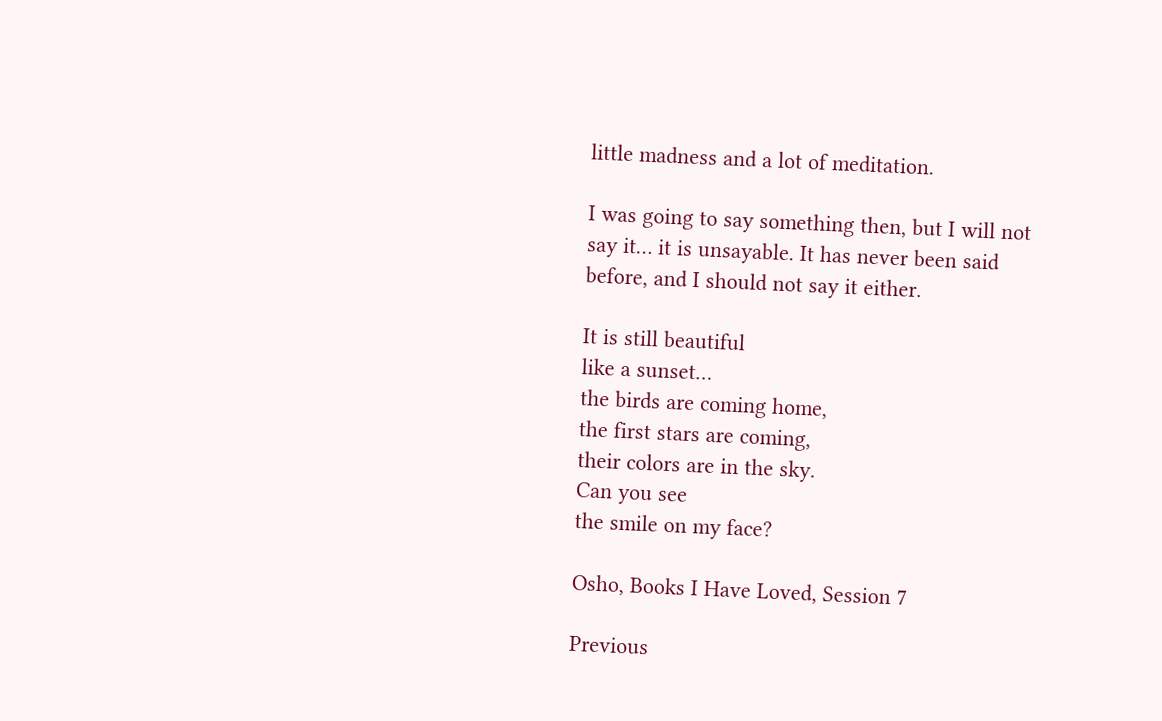little madness and a lot of meditation.

I was going to say something then, but I will not say it… it is unsayable. It has never been said before, and I should not say it either.

It is still beautiful
like a sunset…
the birds are coming home,
the first stars are coming,
their colors are in the sky.
Can you see
the smile on my face?

Osho, Books I Have Loved, Session 7

Previous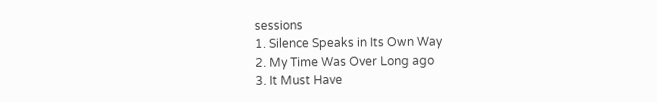sessions
1. Silence Speaks in Its Own Way
2. My Time Was Over Long ago
3. It Must Have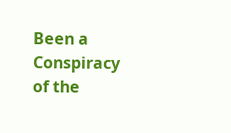Been a Conspiracy of the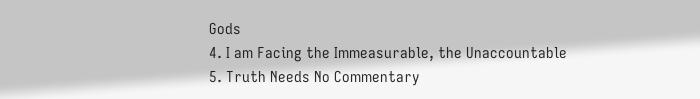Gods
4. I am Facing the Immeasurable, the Unaccountable
5. Truth Needs No Commentary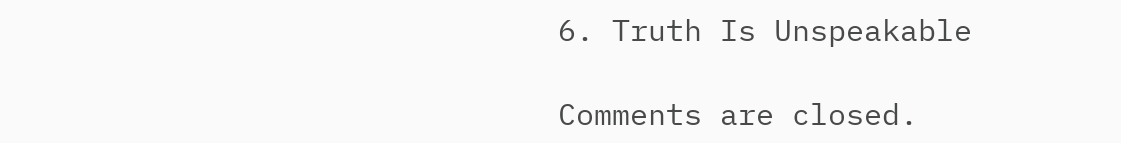6. Truth Is Unspeakable

Comments are closed.